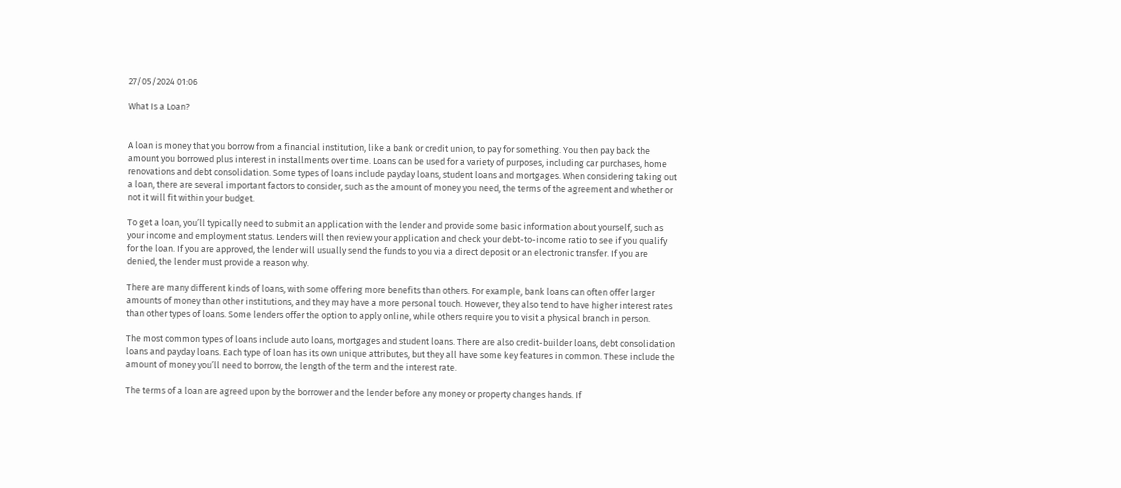27/05/2024 01:06

What Is a Loan?


A loan is money that you borrow from a financial institution, like a bank or credit union, to pay for something. You then pay back the amount you borrowed plus interest in installments over time. Loans can be used for a variety of purposes, including car purchases, home renovations and debt consolidation. Some types of loans include payday loans, student loans and mortgages. When considering taking out a loan, there are several important factors to consider, such as the amount of money you need, the terms of the agreement and whether or not it will fit within your budget.

To get a loan, you’ll typically need to submit an application with the lender and provide some basic information about yourself, such as your income and employment status. Lenders will then review your application and check your debt-to-income ratio to see if you qualify for the loan. If you are approved, the lender will usually send the funds to you via a direct deposit or an electronic transfer. If you are denied, the lender must provide a reason why.

There are many different kinds of loans, with some offering more benefits than others. For example, bank loans can often offer larger amounts of money than other institutions, and they may have a more personal touch. However, they also tend to have higher interest rates than other types of loans. Some lenders offer the option to apply online, while others require you to visit a physical branch in person.

The most common types of loans include auto loans, mortgages and student loans. There are also credit-builder loans, debt consolidation loans and payday loans. Each type of loan has its own unique attributes, but they all have some key features in common. These include the amount of money you’ll need to borrow, the length of the term and the interest rate.

The terms of a loan are agreed upon by the borrower and the lender before any money or property changes hands. If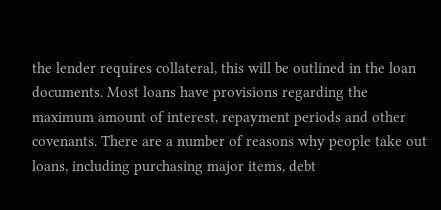the lender requires collateral, this will be outlined in the loan documents. Most loans have provisions regarding the maximum amount of interest, repayment periods and other covenants. There are a number of reasons why people take out loans, including purchasing major items, debt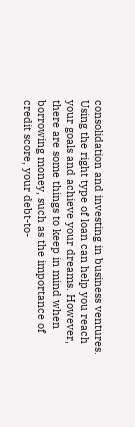consolidation and investing in business ventures. Using the right type of loan can help you reach your goals and achieve your dreams. However, there are some things to keep in mind when borrowing money, such as the importance of credit score, your debt-to-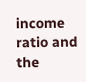income ratio and the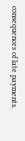consequences of late payments.